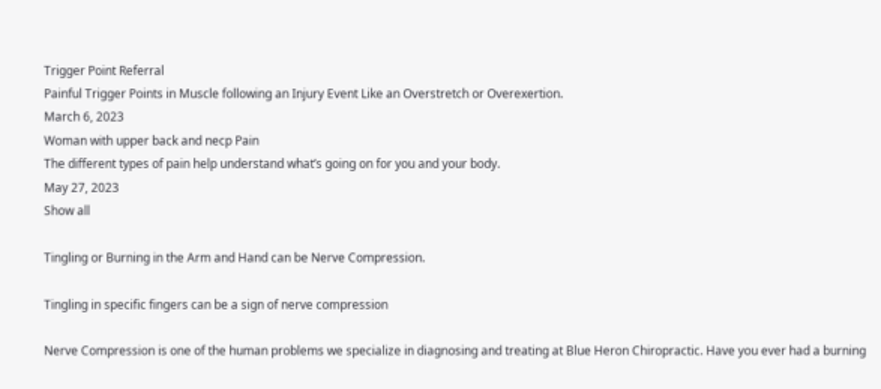Trigger Point Referral
Painful Trigger Points in Muscle following an Injury Event Like an Overstretch or Overexertion.
March 6, 2023
Woman with upper back and necp Pain
The different types of pain help understand what’s going on for you and your body.
May 27, 2023
Show all

Tingling or Burning in the Arm and Hand can be Nerve Compression.

Tingling in specific fingers can be a sign of nerve compression

Nerve Compression is one of the human problems we specialize in diagnosing and treating at Blue Heron Chiropractic. Have you ever had a burning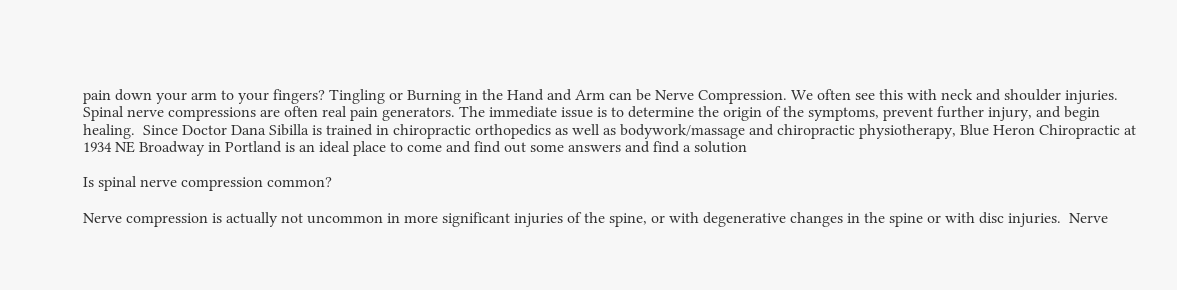pain down your arm to your fingers? Tingling or Burning in the Hand and Arm can be Nerve Compression. We often see this with neck and shoulder injuries. Spinal nerve compressions are often real pain generators. The immediate issue is to determine the origin of the symptoms, prevent further injury, and begin healing.  Since Doctor Dana Sibilla is trained in chiropractic orthopedics as well as bodywork/massage and chiropractic physiotherapy, Blue Heron Chiropractic at 1934 NE Broadway in Portland is an ideal place to come and find out some answers and find a solution

Is spinal nerve compression common?

Nerve compression is actually not uncommon in more significant injuries of the spine, or with degenerative changes in the spine or with disc injuries.  Nerve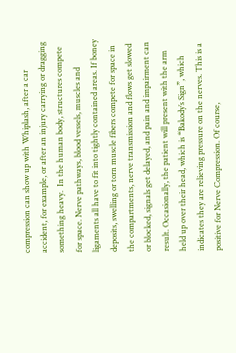compression can show up with Whiplash, after a car accident, for example, or after an injury carrying or dragging something heavy.  In the human body, structures compete for space. Nerve pathways, blood vessels, muscles and ligaments all have to fit into tightly contained areas. If boney deposits, swelling or torn muscle fibers compete for space in the compartments, nerve transmission and flows get slowed or blocked, signals get delayed, and pain and impairment can result. Occasionally, the patient will present with the arm held up over their head, which is “Bakody’s Sign”, which indicates they are relieving pressure on the nerves. This is a positive for Nerve Compression. Of course,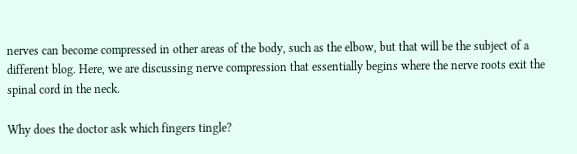nerves can become compressed in other areas of the body, such as the elbow, but that will be the subject of a different blog. Here, we are discussing nerve compression that essentially begins where the nerve roots exit the spinal cord in the neck.

Why does the doctor ask which fingers tingle?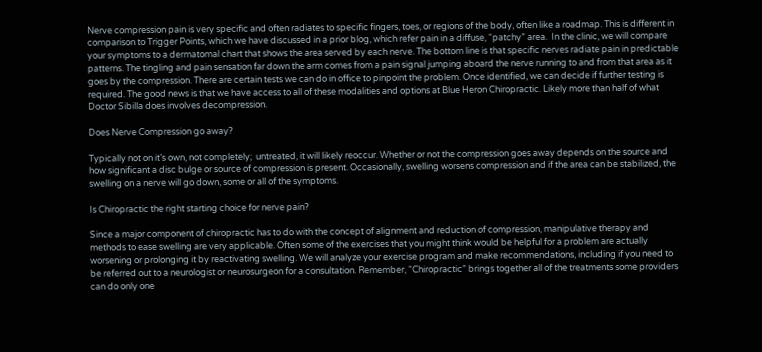Nerve compression pain is very specific and often radiates to specific fingers, toes, or regions of the body, often like a roadmap. This is different in comparison to Trigger Points, which we have discussed in a prior blog, which refer pain in a diffuse, “patchy” area.  In the clinic, we will compare your symptoms to a dermatomal chart that shows the area served by each nerve. The bottom line is that specific nerves radiate pain in predictable patterns. The tingling and pain sensation far down the arm comes from a pain signal jumping aboard the nerve running to and from that area as it goes by the compression. There are certain tests we can do in office to pinpoint the problem. Once identified, we can decide if further testing is required. The good news is that we have access to all of these modalities and options at Blue Heron Chiropractic. Likely more than half of what Doctor Sibilla does involves decompression.

Does Nerve Compression go away?

Typically not on it’s own, not completely;  untreated, it will likely reoccur. Whether or not the compression goes away depends on the source and how significant a disc bulge or source of compression is present. Occasionally, swelling worsens compression and if the area can be stabilized, the swelling on a nerve will go down, some or all of the symptoms.

Is Chiropractic the right starting choice for nerve pain?

Since a major component of chiropractic has to do with the concept of alignment and reduction of compression, manipulative therapy and methods to ease swelling are very applicable. Often some of the exercises that you might think would be helpful for a problem are actually worsening or prolonging it by reactivating swelling. We will analyze your exercise program and make recommendations, including if you need to be referred out to a neurologist or neurosurgeon for a consultation. Remember, “Chiropractic” brings together all of the treatments some providers can do only one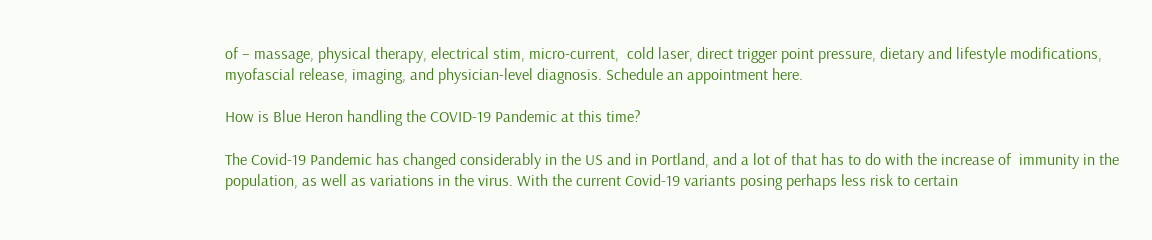of – massage, physical therapy, electrical stim, micro-current,  cold laser, direct trigger point pressure, dietary and lifestyle modifications, myofascial release, imaging, and physician-level diagnosis. Schedule an appointment here.

How is Blue Heron handling the COVID-19 Pandemic at this time?

The Covid-19 Pandemic has changed considerably in the US and in Portland, and a lot of that has to do with the increase of  immunity in the population, as well as variations in the virus. With the current Covid-19 variants posing perhaps less risk to certain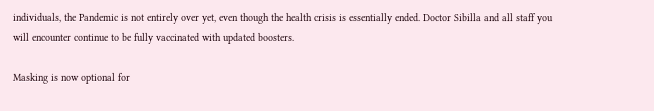individuals, the Pandemic is not entirely over yet, even though the health crisis is essentially ended. Doctor Sibilla and all staff you will encounter continue to be fully vaccinated with updated boosters.

Masking is now optional for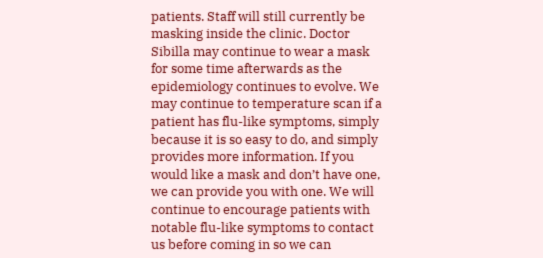patients. Staff will still currently be masking inside the clinic. Doctor Sibilla may continue to wear a mask for some time afterwards as the epidemiology continues to evolve. We may continue to temperature scan if a patient has flu-like symptoms, simply because it is so easy to do, and simply provides more information. If you would like a mask and don’t have one, we can provide you with one. We will continue to encourage patients with notable flu-like symptoms to contact us before coming in so we can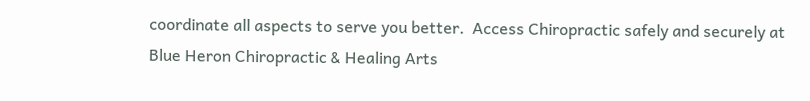coordinate all aspects to serve you better.  Access Chiropractic safely and securely at Blue Heron Chiropractic & Healing Arts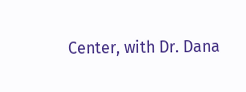Center, with Dr. Dana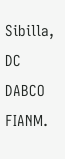Sibilla, DC DABCO FIANM.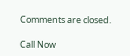Comments are closed.

Call Now